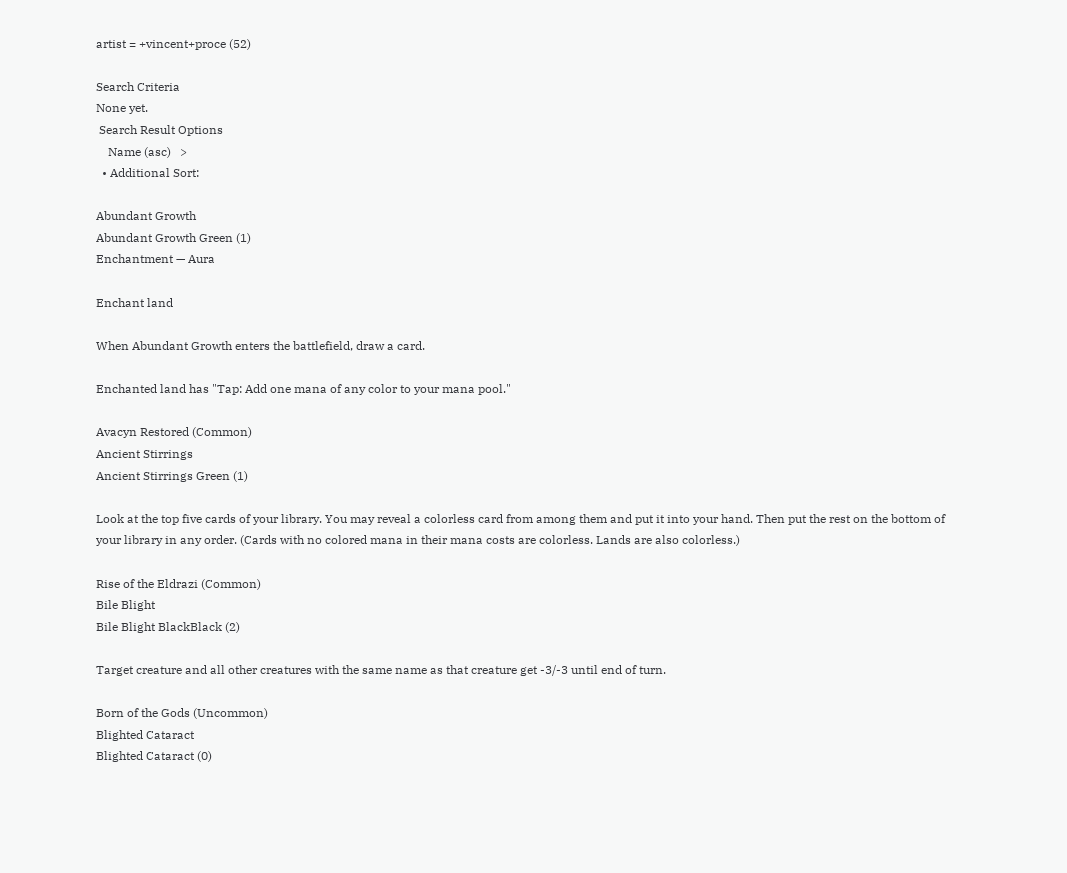artist = +vincent+proce (52)

Search Criteria
None yet.
 Search Result Options
    Name (asc)   >
  • Additional Sort:

Abundant Growth
Abundant Growth Green (1)
Enchantment — Aura

Enchant land

When Abundant Growth enters the battlefield, draw a card.

Enchanted land has "Tap: Add one mana of any color to your mana pool."

Avacyn Restored (Common)
Ancient Stirrings
Ancient Stirrings Green (1)

Look at the top five cards of your library. You may reveal a colorless card from among them and put it into your hand. Then put the rest on the bottom of your library in any order. (Cards with no colored mana in their mana costs are colorless. Lands are also colorless.)

Rise of the Eldrazi (Common)
Bile Blight
Bile Blight BlackBlack (2)

Target creature and all other creatures with the same name as that creature get -3/-3 until end of turn.

Born of the Gods (Uncommon)
Blighted Cataract
Blighted Cataract (0)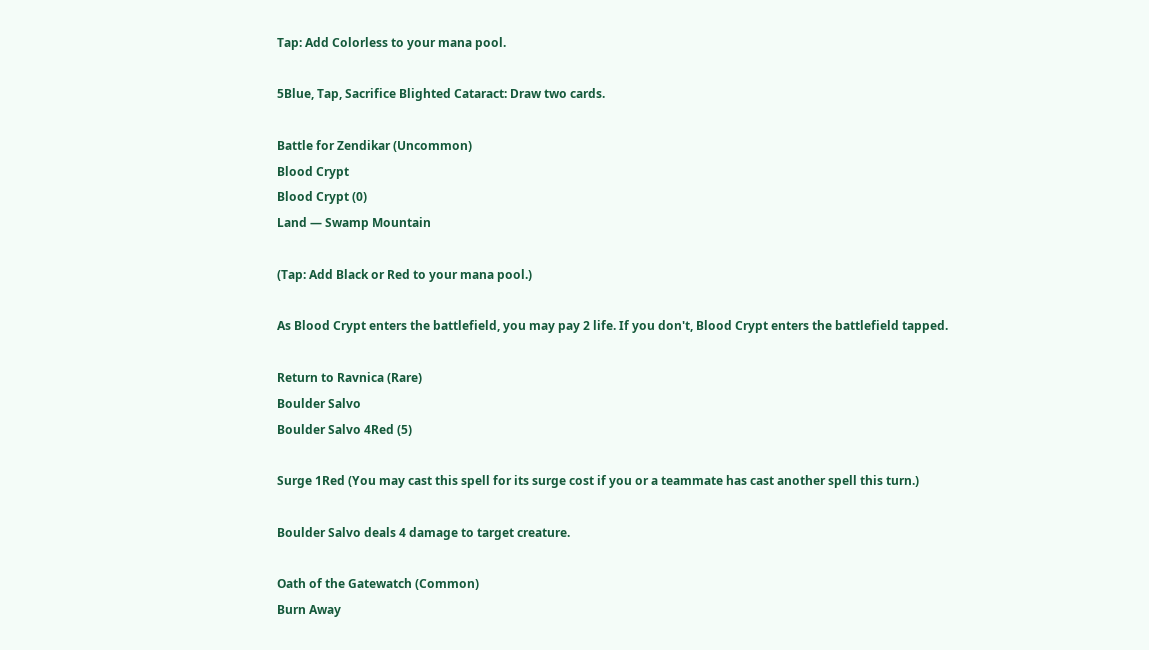Tap: Add Colorless to your mana pool.

5Blue, Tap, Sacrifice Blighted Cataract: Draw two cards.

Battle for Zendikar (Uncommon)
Blood Crypt
Blood Crypt (0)
Land — Swamp Mountain

(Tap: Add Black or Red to your mana pool.)

As Blood Crypt enters the battlefield, you may pay 2 life. If you don't, Blood Crypt enters the battlefield tapped.

Return to Ravnica (Rare)
Boulder Salvo
Boulder Salvo 4Red (5)

Surge 1Red (You may cast this spell for its surge cost if you or a teammate has cast another spell this turn.)

Boulder Salvo deals 4 damage to target creature.

Oath of the Gatewatch (Common)
Burn Away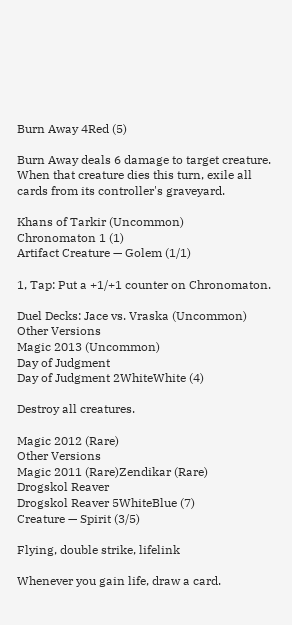Burn Away 4Red (5)

Burn Away deals 6 damage to target creature. When that creature dies this turn, exile all cards from its controller's graveyard.

Khans of Tarkir (Uncommon)
Chronomaton 1 (1)
Artifact Creature — Golem (1/1)

1, Tap: Put a +1/+1 counter on Chronomaton.

Duel Decks: Jace vs. Vraska (Uncommon)
Other Versions
Magic 2013 (Uncommon)
Day of Judgment
Day of Judgment 2WhiteWhite (4)

Destroy all creatures.

Magic 2012 (Rare)
Other Versions
Magic 2011 (Rare)Zendikar (Rare)
Drogskol Reaver
Drogskol Reaver 5WhiteBlue (7)
Creature — Spirit (3/5)

Flying, double strike, lifelink

Whenever you gain life, draw a card.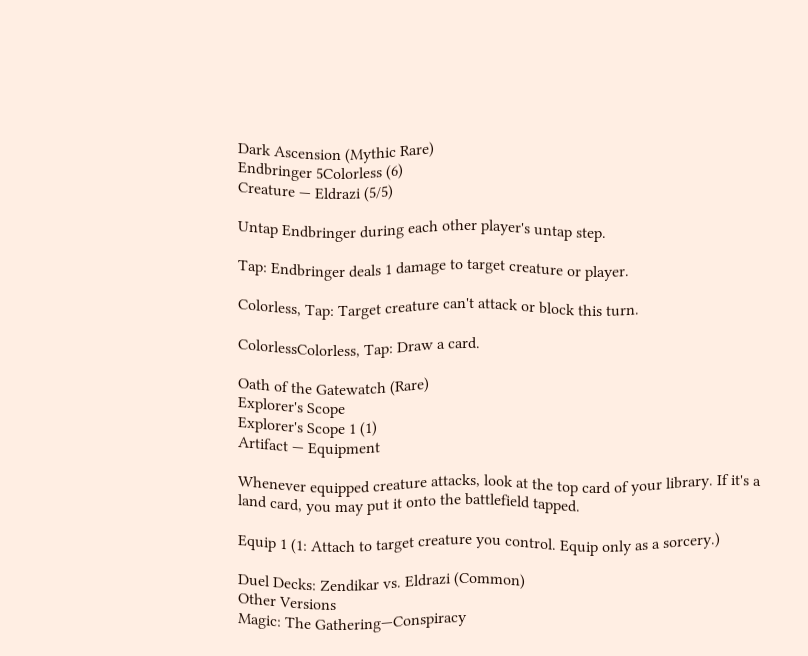Dark Ascension (Mythic Rare)
Endbringer 5Colorless (6)
Creature — Eldrazi (5/5)

Untap Endbringer during each other player's untap step.

Tap: Endbringer deals 1 damage to target creature or player.

Colorless, Tap: Target creature can't attack or block this turn.

ColorlessColorless, Tap: Draw a card.

Oath of the Gatewatch (Rare)
Explorer's Scope
Explorer's Scope 1 (1)
Artifact — Equipment

Whenever equipped creature attacks, look at the top card of your library. If it's a land card, you may put it onto the battlefield tapped.

Equip 1 (1: Attach to target creature you control. Equip only as a sorcery.)

Duel Decks: Zendikar vs. Eldrazi (Common)
Other Versions
Magic: The Gathering—Conspiracy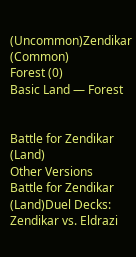(Uncommon)Zendikar (Common)
Forest (0)
Basic Land — Forest


Battle for Zendikar (Land)
Other Versions
Battle for Zendikar (Land)Duel Decks: Zendikar vs. Eldrazi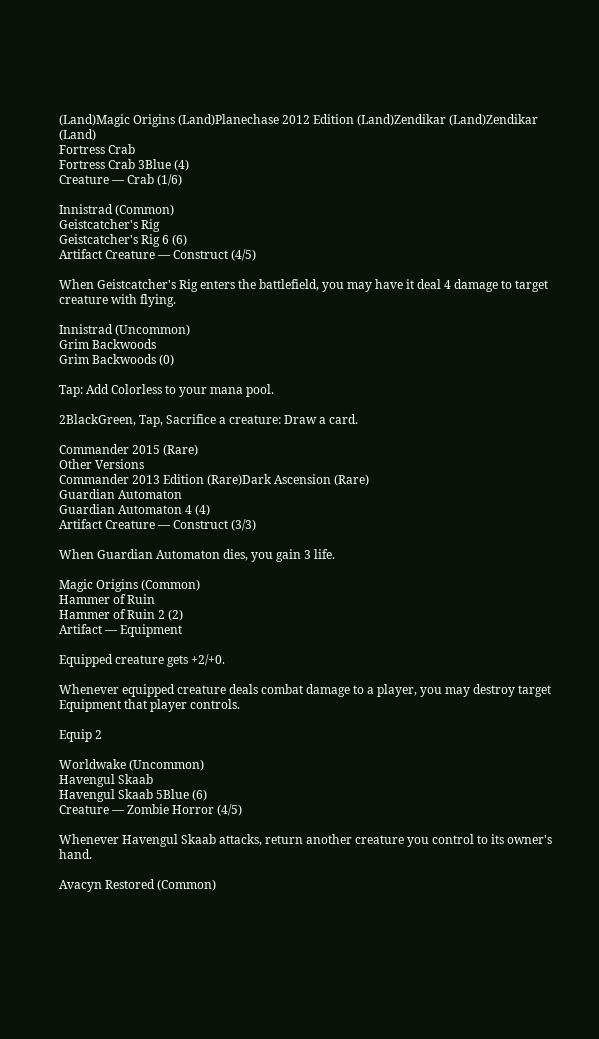(Land)Magic Origins (Land)Planechase 2012 Edition (Land)Zendikar (Land)Zendikar (Land)
Fortress Crab
Fortress Crab 3Blue (4)
Creature — Crab (1/6)

Innistrad (Common)
Geistcatcher's Rig
Geistcatcher's Rig 6 (6)
Artifact Creature — Construct (4/5)

When Geistcatcher's Rig enters the battlefield, you may have it deal 4 damage to target creature with flying.

Innistrad (Uncommon)
Grim Backwoods
Grim Backwoods (0)

Tap: Add Colorless to your mana pool.

2BlackGreen, Tap, Sacrifice a creature: Draw a card.

Commander 2015 (Rare)
Other Versions
Commander 2013 Edition (Rare)Dark Ascension (Rare)
Guardian Automaton
Guardian Automaton 4 (4)
Artifact Creature — Construct (3/3)

When Guardian Automaton dies, you gain 3 life.

Magic Origins (Common)
Hammer of Ruin
Hammer of Ruin 2 (2)
Artifact — Equipment

Equipped creature gets +2/+0.

Whenever equipped creature deals combat damage to a player, you may destroy target Equipment that player controls.

Equip 2

Worldwake (Uncommon)
Havengul Skaab
Havengul Skaab 5Blue (6)
Creature — Zombie Horror (4/5)

Whenever Havengul Skaab attacks, return another creature you control to its owner's hand.

Avacyn Restored (Common)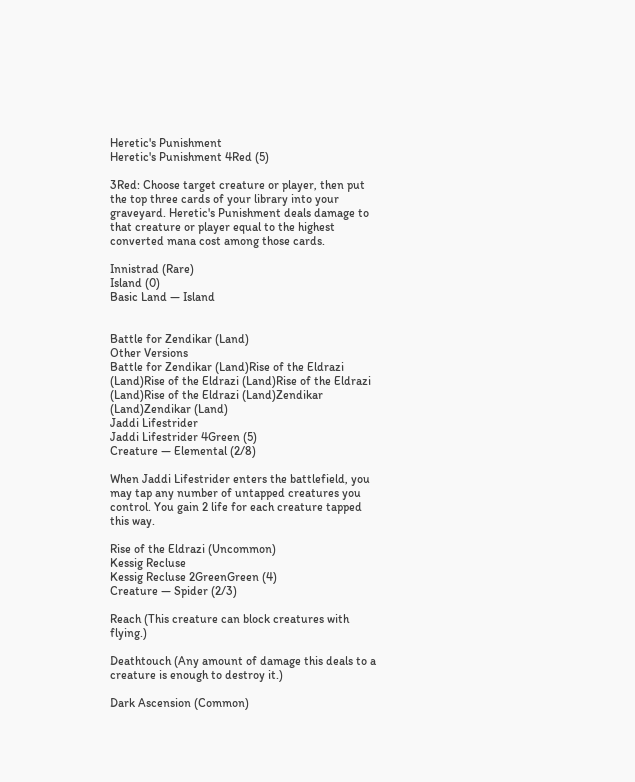Heretic's Punishment
Heretic's Punishment 4Red (5)

3Red: Choose target creature or player, then put the top three cards of your library into your graveyard. Heretic's Punishment deals damage to that creature or player equal to the highest converted mana cost among those cards.

Innistrad (Rare)
Island (0)
Basic Land — Island


Battle for Zendikar (Land)
Other Versions
Battle for Zendikar (Land)Rise of the Eldrazi (Land)Rise of the Eldrazi (Land)Rise of the Eldrazi (Land)Rise of the Eldrazi (Land)Zendikar (Land)Zendikar (Land)
Jaddi Lifestrider
Jaddi Lifestrider 4Green (5)
Creature — Elemental (2/8)

When Jaddi Lifestrider enters the battlefield, you may tap any number of untapped creatures you control. You gain 2 life for each creature tapped this way.

Rise of the Eldrazi (Uncommon)
Kessig Recluse
Kessig Recluse 2GreenGreen (4)
Creature — Spider (2/3)

Reach (This creature can block creatures with flying.)

Deathtouch (Any amount of damage this deals to a creature is enough to destroy it.)

Dark Ascension (Common)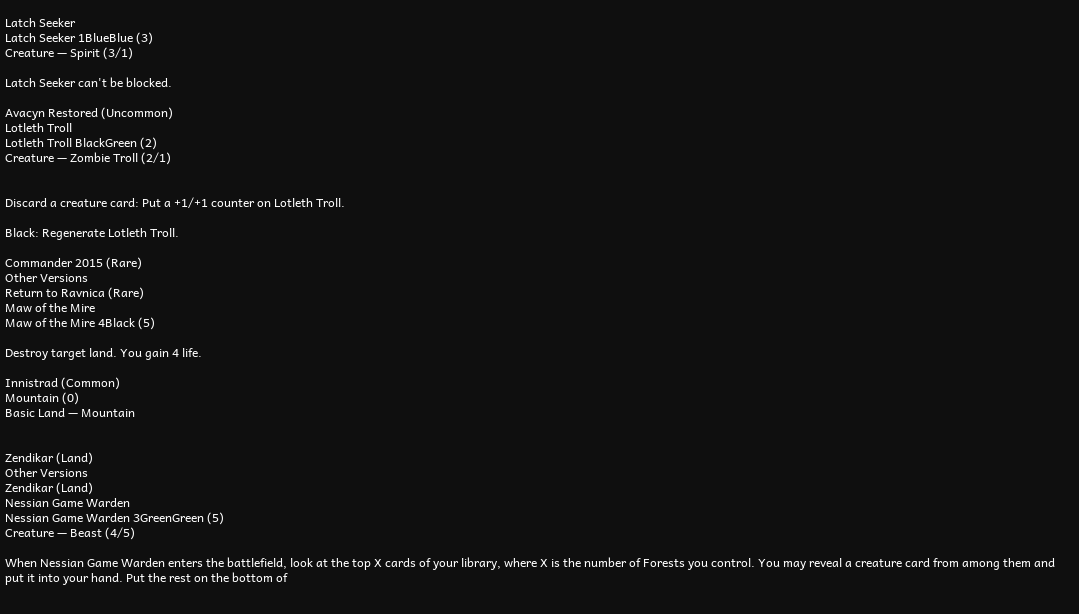Latch Seeker
Latch Seeker 1BlueBlue (3)
Creature — Spirit (3/1)

Latch Seeker can't be blocked.

Avacyn Restored (Uncommon)
Lotleth Troll
Lotleth Troll BlackGreen (2)
Creature — Zombie Troll (2/1)


Discard a creature card: Put a +1/+1 counter on Lotleth Troll.

Black: Regenerate Lotleth Troll.

Commander 2015 (Rare)
Other Versions
Return to Ravnica (Rare)
Maw of the Mire
Maw of the Mire 4Black (5)

Destroy target land. You gain 4 life.

Innistrad (Common)
Mountain (0)
Basic Land — Mountain


Zendikar (Land)
Other Versions
Zendikar (Land)
Nessian Game Warden
Nessian Game Warden 3GreenGreen (5)
Creature — Beast (4/5)

When Nessian Game Warden enters the battlefield, look at the top X cards of your library, where X is the number of Forests you control. You may reveal a creature card from among them and put it into your hand. Put the rest on the bottom of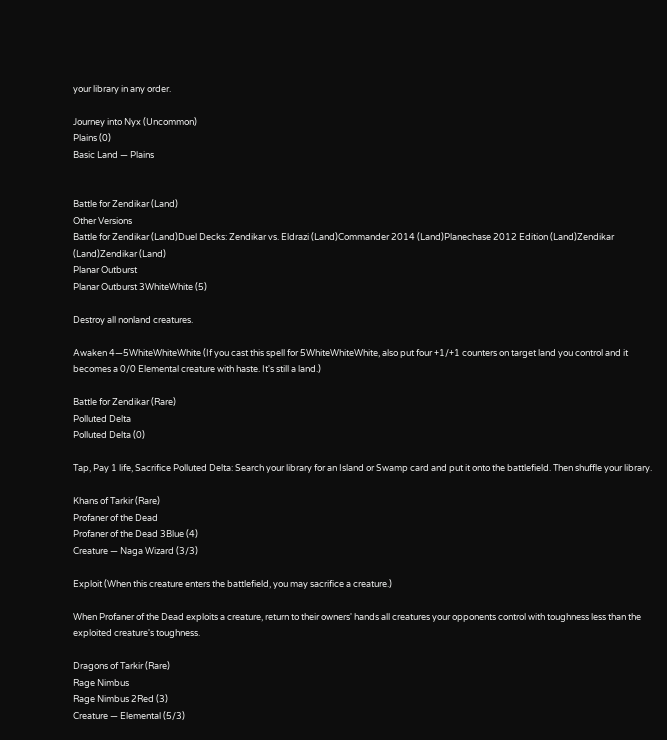your library in any order.

Journey into Nyx (Uncommon)
Plains (0)
Basic Land — Plains


Battle for Zendikar (Land)
Other Versions
Battle for Zendikar (Land)Duel Decks: Zendikar vs. Eldrazi (Land)Commander 2014 (Land)Planechase 2012 Edition (Land)Zendikar (Land)Zendikar (Land)
Planar Outburst
Planar Outburst 3WhiteWhite (5)

Destroy all nonland creatures.

Awaken 4—5WhiteWhiteWhite (If you cast this spell for 5WhiteWhiteWhite, also put four +1/+1 counters on target land you control and it becomes a 0/0 Elemental creature with haste. It's still a land.)

Battle for Zendikar (Rare)
Polluted Delta
Polluted Delta (0)

Tap, Pay 1 life, Sacrifice Polluted Delta: Search your library for an Island or Swamp card and put it onto the battlefield. Then shuffle your library.

Khans of Tarkir (Rare)
Profaner of the Dead
Profaner of the Dead 3Blue (4)
Creature — Naga Wizard (3/3)

Exploit (When this creature enters the battlefield, you may sacrifice a creature.)

When Profaner of the Dead exploits a creature, return to their owners' hands all creatures your opponents control with toughness less than the exploited creature's toughness.

Dragons of Tarkir (Rare)
Rage Nimbus
Rage Nimbus 2Red (3)
Creature — Elemental (5/3)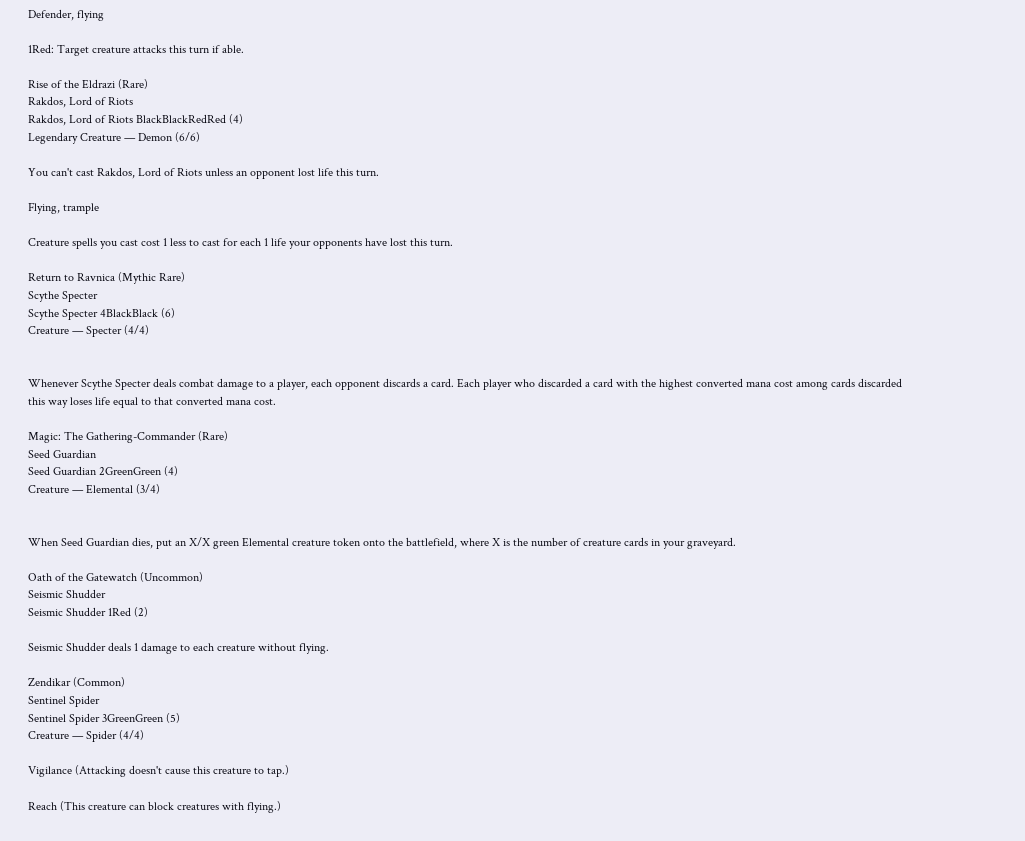Defender, flying

1Red: Target creature attacks this turn if able.

Rise of the Eldrazi (Rare)
Rakdos, Lord of Riots
Rakdos, Lord of Riots BlackBlackRedRed (4)
Legendary Creature — Demon (6/6)

You can't cast Rakdos, Lord of Riots unless an opponent lost life this turn.

Flying, trample

Creature spells you cast cost 1 less to cast for each 1 life your opponents have lost this turn.

Return to Ravnica (Mythic Rare)
Scythe Specter
Scythe Specter 4BlackBlack (6)
Creature — Specter (4/4)


Whenever Scythe Specter deals combat damage to a player, each opponent discards a card. Each player who discarded a card with the highest converted mana cost among cards discarded this way loses life equal to that converted mana cost.

Magic: The Gathering-Commander (Rare)
Seed Guardian
Seed Guardian 2GreenGreen (4)
Creature — Elemental (3/4)


When Seed Guardian dies, put an X/X green Elemental creature token onto the battlefield, where X is the number of creature cards in your graveyard.

Oath of the Gatewatch (Uncommon)
Seismic Shudder
Seismic Shudder 1Red (2)

Seismic Shudder deals 1 damage to each creature without flying.

Zendikar (Common)
Sentinel Spider
Sentinel Spider 3GreenGreen (5)
Creature — Spider (4/4)

Vigilance (Attacking doesn't cause this creature to tap.)

Reach (This creature can block creatures with flying.)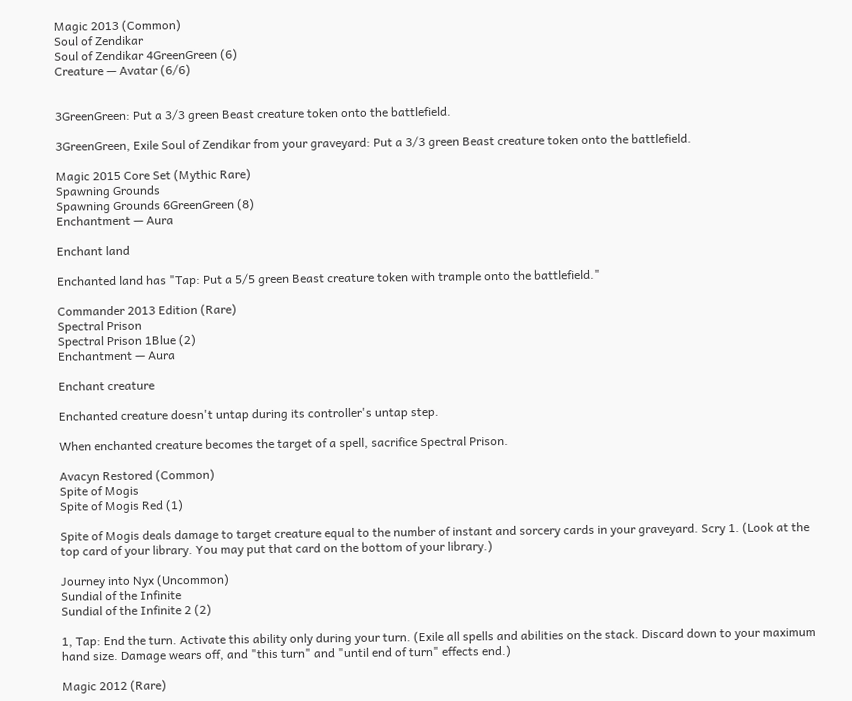Magic 2013 (Common)
Soul of Zendikar
Soul of Zendikar 4GreenGreen (6)
Creature — Avatar (6/6)


3GreenGreen: Put a 3/3 green Beast creature token onto the battlefield.

3GreenGreen, Exile Soul of Zendikar from your graveyard: Put a 3/3 green Beast creature token onto the battlefield.

Magic 2015 Core Set (Mythic Rare)
Spawning Grounds
Spawning Grounds 6GreenGreen (8)
Enchantment — Aura

Enchant land

Enchanted land has "Tap: Put a 5/5 green Beast creature token with trample onto the battlefield."

Commander 2013 Edition (Rare)
Spectral Prison
Spectral Prison 1Blue (2)
Enchantment — Aura

Enchant creature

Enchanted creature doesn't untap during its controller's untap step.

When enchanted creature becomes the target of a spell, sacrifice Spectral Prison.

Avacyn Restored (Common)
Spite of Mogis
Spite of Mogis Red (1)

Spite of Mogis deals damage to target creature equal to the number of instant and sorcery cards in your graveyard. Scry 1. (Look at the top card of your library. You may put that card on the bottom of your library.)

Journey into Nyx (Uncommon)
Sundial of the Infinite
Sundial of the Infinite 2 (2)

1, Tap: End the turn. Activate this ability only during your turn. (Exile all spells and abilities on the stack. Discard down to your maximum hand size. Damage wears off, and "this turn" and "until end of turn" effects end.)

Magic 2012 (Rare)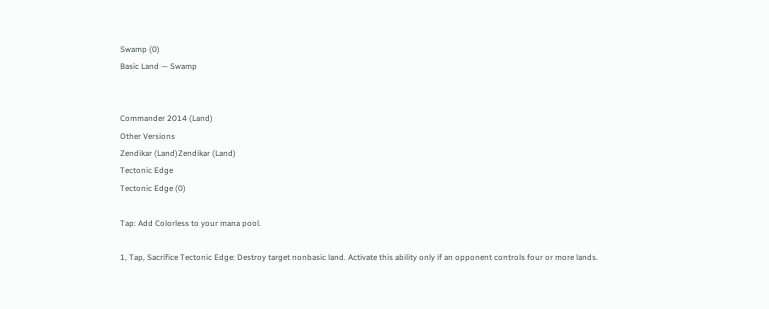Swamp (0)
Basic Land — Swamp


Commander 2014 (Land)
Other Versions
Zendikar (Land)Zendikar (Land)
Tectonic Edge
Tectonic Edge (0)

Tap: Add Colorless to your mana pool.

1, Tap, Sacrifice Tectonic Edge: Destroy target nonbasic land. Activate this ability only if an opponent controls four or more lands.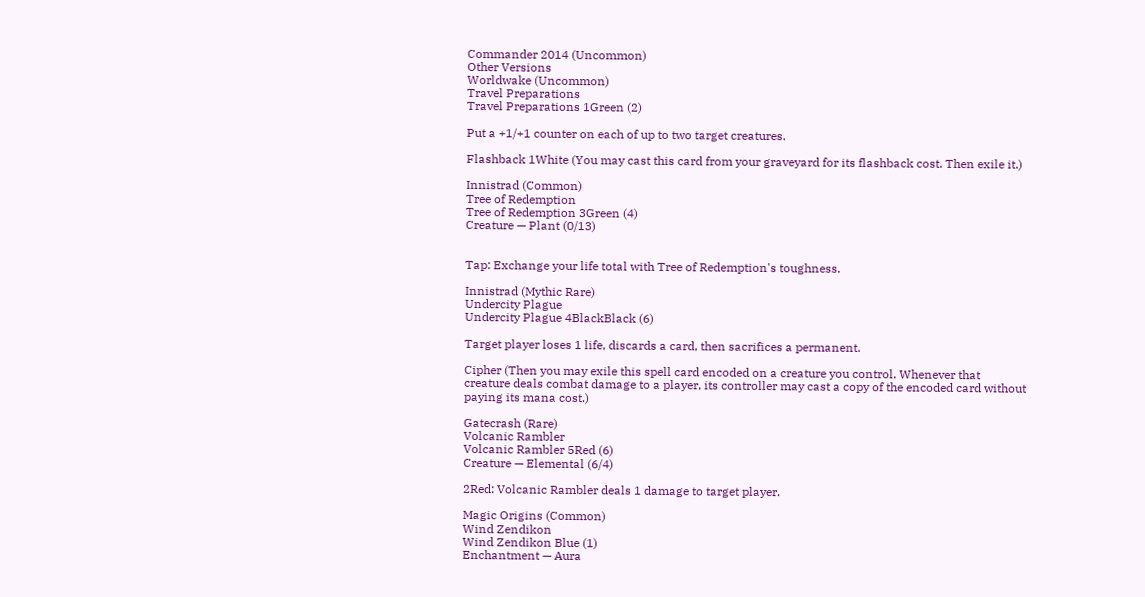Commander 2014 (Uncommon)
Other Versions
Worldwake (Uncommon)
Travel Preparations
Travel Preparations 1Green (2)

Put a +1/+1 counter on each of up to two target creatures.

Flashback 1White (You may cast this card from your graveyard for its flashback cost. Then exile it.)

Innistrad (Common)
Tree of Redemption
Tree of Redemption 3Green (4)
Creature — Plant (0/13)


Tap: Exchange your life total with Tree of Redemption's toughness.

Innistrad (Mythic Rare)
Undercity Plague
Undercity Plague 4BlackBlack (6)

Target player loses 1 life, discards a card, then sacrifices a permanent.

Cipher (Then you may exile this spell card encoded on a creature you control. Whenever that creature deals combat damage to a player, its controller may cast a copy of the encoded card without paying its mana cost.)

Gatecrash (Rare)
Volcanic Rambler
Volcanic Rambler 5Red (6)
Creature — Elemental (6/4)

2Red: Volcanic Rambler deals 1 damage to target player.

Magic Origins (Common)
Wind Zendikon
Wind Zendikon Blue (1)
Enchantment — Aura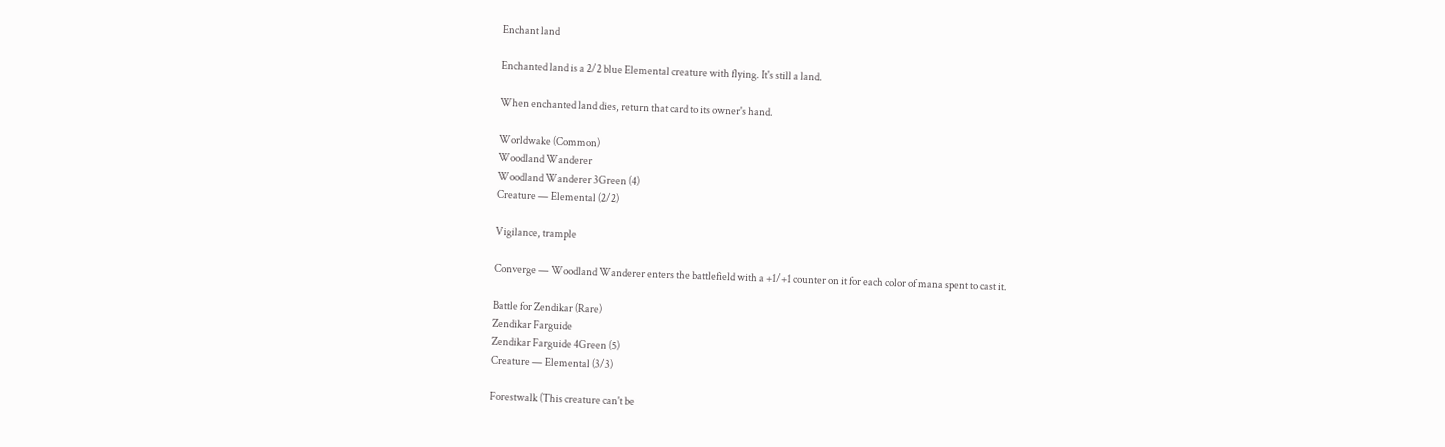Enchant land

Enchanted land is a 2/2 blue Elemental creature with flying. It's still a land.

When enchanted land dies, return that card to its owner's hand.

Worldwake (Common)
Woodland Wanderer
Woodland Wanderer 3Green (4)
Creature — Elemental (2/2)

Vigilance, trample

Converge — Woodland Wanderer enters the battlefield with a +1/+1 counter on it for each color of mana spent to cast it.

Battle for Zendikar (Rare)
Zendikar Farguide
Zendikar Farguide 4Green (5)
Creature — Elemental (3/3)

Forestwalk (This creature can't be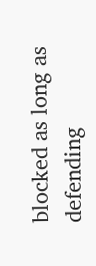blocked as long as defending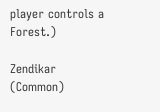player controls a Forest.)

Zendikar (Common)